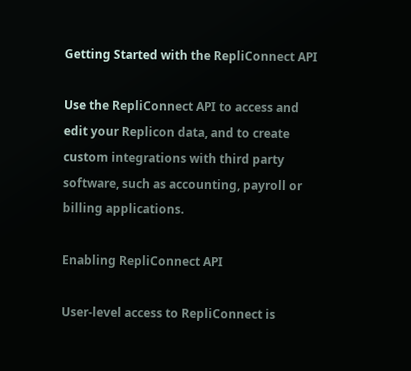Getting Started with the RepliConnect API

Use the RepliConnect API to access and edit your Replicon data, and to create custom integrations with third party software, such as accounting, payroll or billing applications.

Enabling RepliConnect API

User-level access to RepliConnect is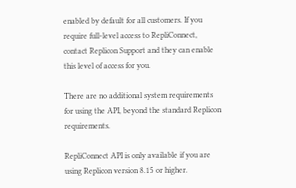enabled by default for all customers. If you require full-level access to RepliConnect, contact Replicon Support and they can enable this level of access for you.

There are no additional system requirements for using the API, beyond the standard Replicon requirements.

RepliConnect API is only available if you are using Replicon version 8.15 or higher.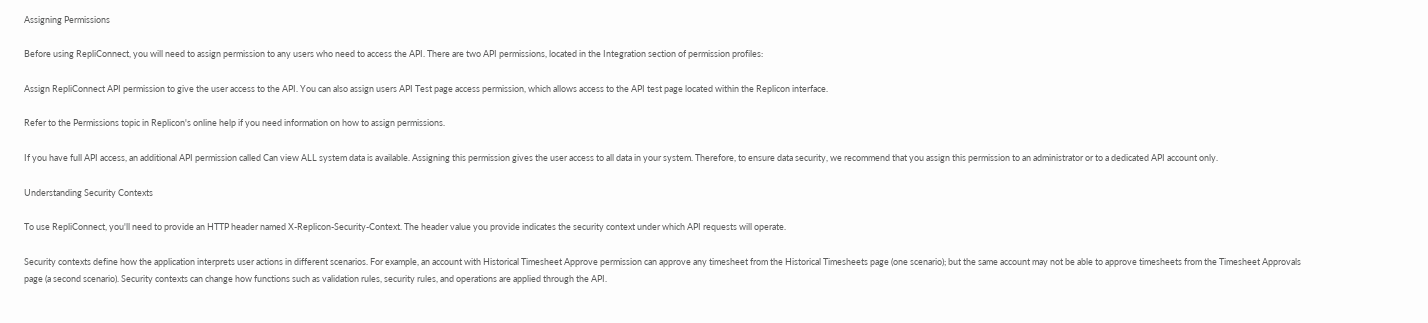Assigning Permissions

Before using RepliConnect, you will need to assign permission to any users who need to access the API. There are two API permissions, located in the Integration section of permission profiles:

Assign RepliConnect API permission to give the user access to the API. You can also assign users API Test page access permission, which allows access to the API test page located within the Replicon interface.

Refer to the Permissions topic in Replicon's online help if you need information on how to assign permissions.

If you have full API access, an additional API permission called Can view ALL system data is available. Assigning this permission gives the user access to all data in your system. Therefore, to ensure data security, we recommend that you assign this permission to an administrator or to a dedicated API account only.

Understanding Security Contexts

To use RepliConnect, you'll need to provide an HTTP header named X-Replicon-Security-Context. The header value you provide indicates the security context under which API requests will operate.

Security contexts define how the application interprets user actions in different scenarios. For example, an account with Historical Timesheet Approve permission can approve any timesheet from the Historical Timesheets page (one scenario); but the same account may not be able to approve timesheets from the Timesheet Approvals page (a second scenario). Security contexts can change how functions such as validation rules, security rules, and operations are applied through the API.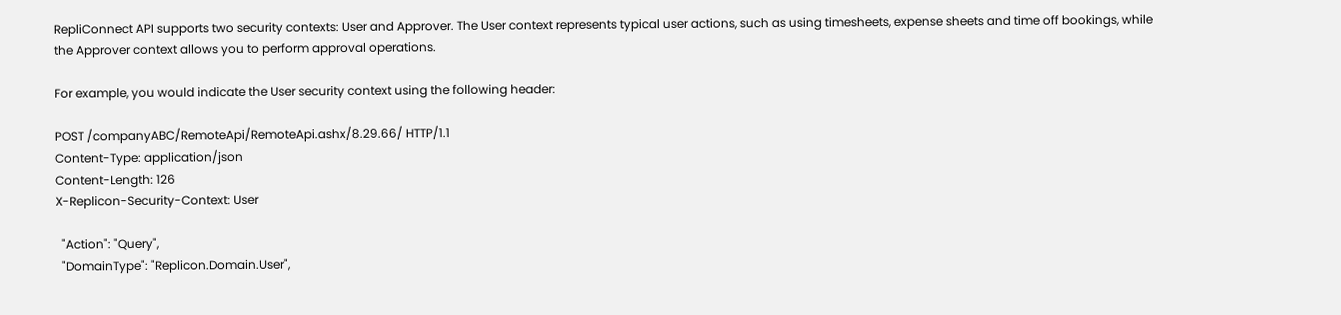RepliConnect API supports two security contexts: User and Approver. The User context represents typical user actions, such as using timesheets, expense sheets and time off bookings, while the Approver context allows you to perform approval operations.

For example, you would indicate the User security context using the following header:

POST /companyABC/RemoteApi/RemoteApi.ashx/8.29.66/ HTTP/1.1
Content-Type: application/json
Content-Length: 126
X-Replicon-Security-Context: User

  "Action": "Query",
  "DomainType": "Replicon.Domain.User",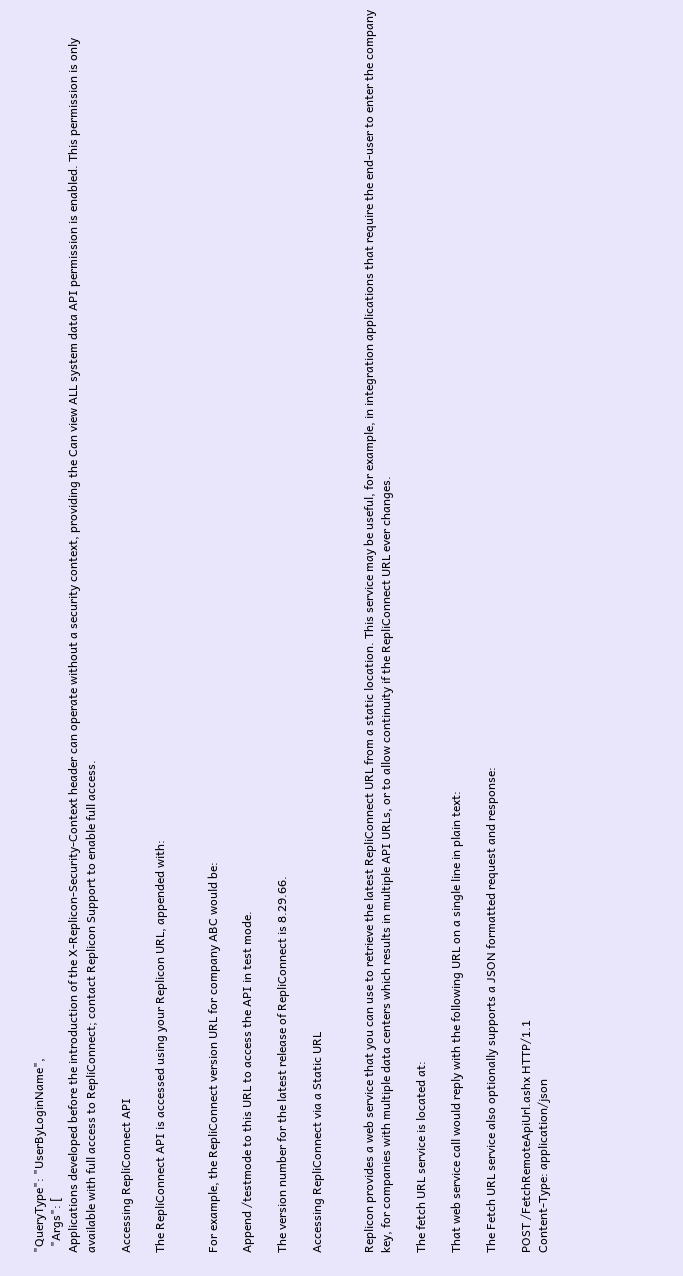"QueryType": "UserByLoginName",
  "Args": [
Applications developed before the introduction of the X-Replicon-Security-Context header can operate without a security context, providing the Can view ALL system data API permission is enabled. This permission is only available with full access to RepliConnect; contact Replicon Support to enable full access.

Accessing RepliConnect API

The RepliConnect API is accessed using your Replicon URL, appended with:


For example, the RepliConnect version URL for company ABC would be:

Append /testmode to this URL to access the API in test mode.

The version number for the latest release of RepliConnect is 8.29.66.

Accessing RepliConnect via a Static URL


Replicon provides a web service that you can use to retrieve the latest RepliConnect URL from a static location. This service may be useful, for example, in integration applications that require the end-user to enter the company key, for companies with multiple data centers which results in multiple API URLs, or to allow continuity if the RepliConnect URL ever changes.

The fetch URL service is located at:

That web service call would reply with the following URL on a single line in plain text:

The Fetch URL service also optionally supports a JSON formatted request and response:

POST /FetchRemoteApiUrl.ashx HTTP/1.1
Content-Type: application/json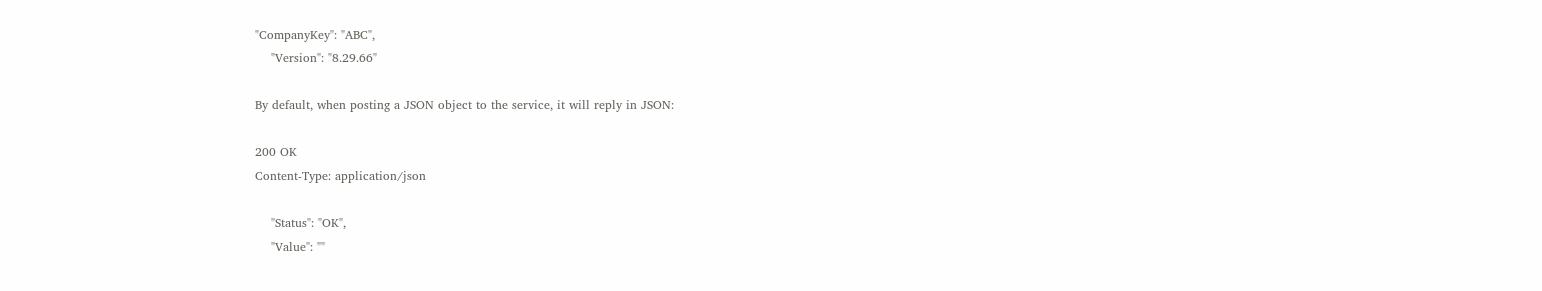"CompanyKey": "ABC",
    "Version": "8.29.66"

By default, when posting a JSON object to the service, it will reply in JSON:

200 OK
Content-Type: application/json

    "Status": "OK",
    "Value": ""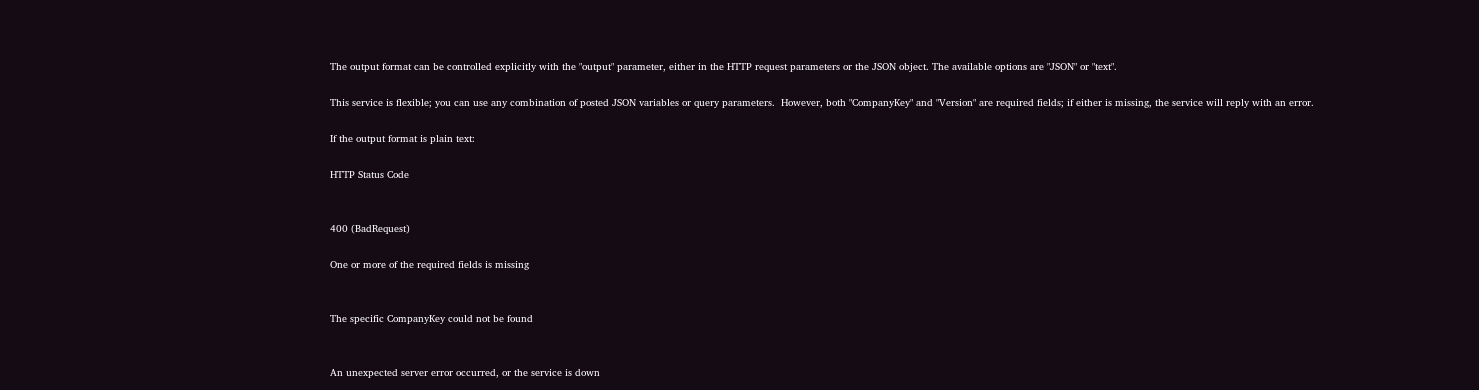The output format can be controlled explicitly with the "output" parameter, either in the HTTP request parameters or the JSON object. The available options are "JSON" or "text".

This service is flexible; you can use any combination of posted JSON variables or query parameters.  However, both "CompanyKey" and "Version" are required fields; if either is missing, the service will reply with an error.

If the output format is plain text:

HTTP Status Code


400 (BadRequest)

One or more of the required fields is missing


The specific CompanyKey could not be found


An unexpected server error occurred, or the service is down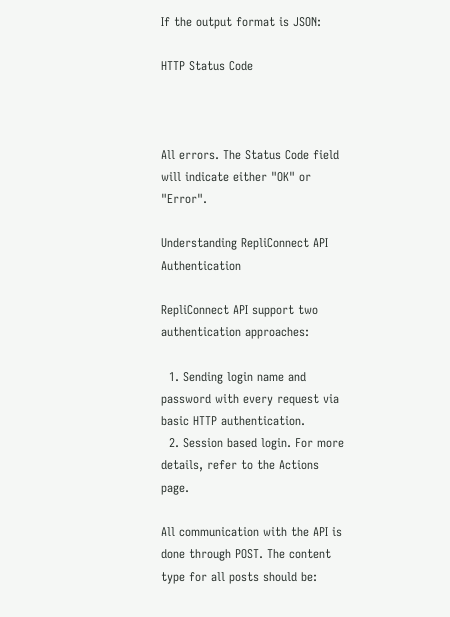If the output format is JSON:

HTTP Status Code



All errors. The Status Code field will indicate either "OK" or "Error".

Understanding RepliConnect API Authentication

RepliConnect API support two authentication approaches:

  1. Sending login name and password with every request via basic HTTP authentication.
  2. Session based login. For more details, refer to the Actions page.

All communication with the API is done through POST. The content type for all posts should be: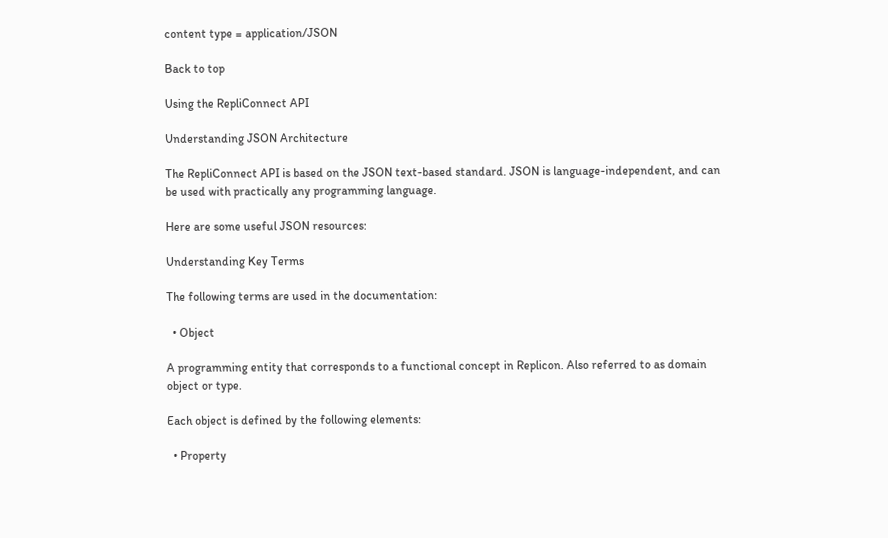content type = application/JSON

Back to top

Using the RepliConnect API

Understanding JSON Architecture

The RepliConnect API is based on the JSON text-based standard. JSON is language-independent, and can be used with practically any programming language.

Here are some useful JSON resources:

Understanding Key Terms

The following terms are used in the documentation:

  • Object

A programming entity that corresponds to a functional concept in Replicon. Also referred to as domain object or type.

Each object is defined by the following elements:

  • Property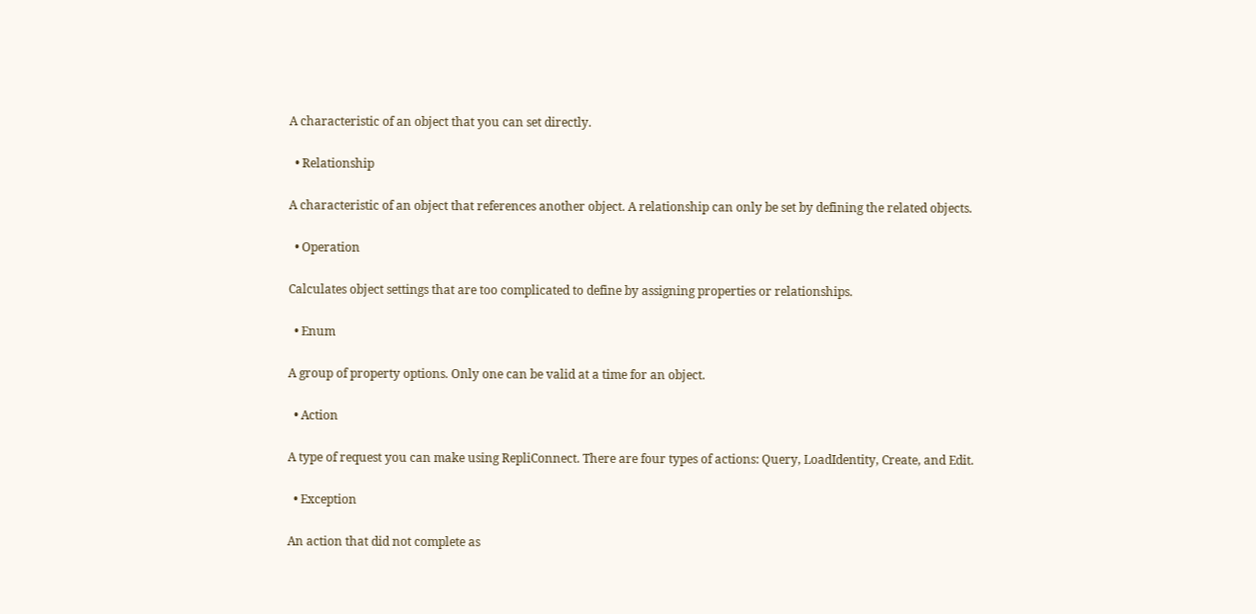A characteristic of an object that you can set directly.

  • Relationship

A characteristic of an object that references another object. A relationship can only be set by defining the related objects.

  • Operation

Calculates object settings that are too complicated to define by assigning properties or relationships.

  • Enum

A group of property options. Only one can be valid at a time for an object.

  • Action

A type of request you can make using RepliConnect. There are four types of actions: Query, LoadIdentity, Create, and Edit.

  • Exception

An action that did not complete as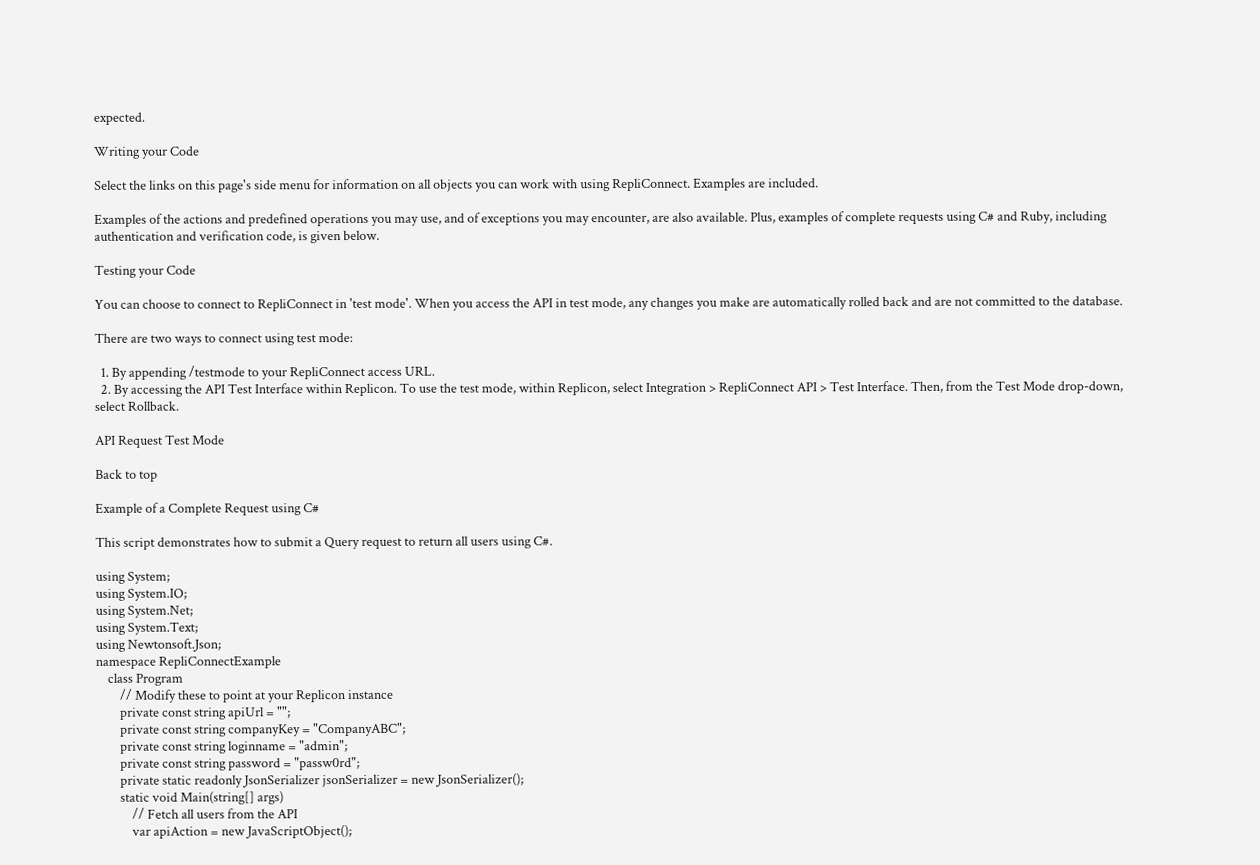expected.

Writing your Code

Select the links on this page's side menu for information on all objects you can work with using RepliConnect. Examples are included.

Examples of the actions and predefined operations you may use, and of exceptions you may encounter, are also available. Plus, examples of complete requests using C# and Ruby, including authentication and verification code, is given below.

Testing your Code

You can choose to connect to RepliConnect in 'test mode'. When you access the API in test mode, any changes you make are automatically rolled back and are not committed to the database.

There are two ways to connect using test mode:

  1. By appending /testmode to your RepliConnect access URL.
  2. By accessing the API Test Interface within Replicon. To use the test mode, within Replicon, select Integration > RepliConnect API > Test Interface. Then, from the Test Mode drop-down, select Rollback.

API Request Test Mode

Back to top

Example of a Complete Request using C#

This script demonstrates how to submit a Query request to return all users using C#.

using System;
using System.IO;
using System.Net;
using System.Text;
using Newtonsoft.Json;
namespace RepliConnectExample
    class Program
        // Modify these to point at your Replicon instance
        private const string apiUrl = "";
        private const string companyKey = "CompanyABC";
        private const string loginname = "admin";
        private const string password = "passw0rd";
        private static readonly JsonSerializer jsonSerializer = new JsonSerializer();
        static void Main(string[] args)
            // Fetch all users from the API
            var apiAction = new JavaScriptObject();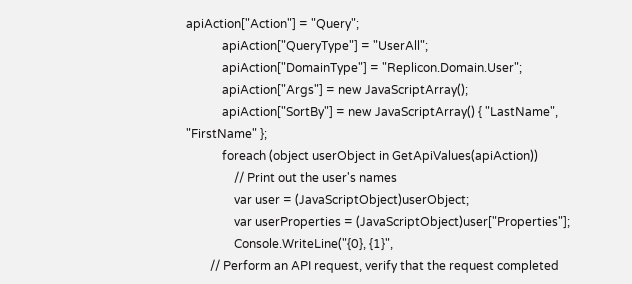apiAction["Action"] = "Query";
            apiAction["QueryType"] = "UserAll";
            apiAction["DomainType"] = "Replicon.Domain.User";
            apiAction["Args"] = new JavaScriptArray();
            apiAction["SortBy"] = new JavaScriptArray() { "LastName", "FirstName" };
            foreach (object userObject in GetApiValues(apiAction))
                // Print out the user's names
                var user = (JavaScriptObject)userObject;
                var userProperties = (JavaScriptObject)user["Properties"];
                Console.WriteLine("{0}, {1}",
        // Perform an API request, verify that the request completed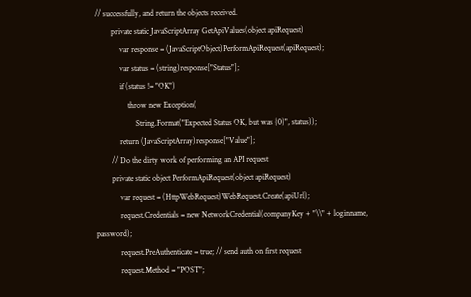// successfully, and return the objects received.
        private static JavaScriptArray GetApiValues(object apiRequest)
            var response = (JavaScriptObject)PerformApiRequest(apiRequest);
            var status = (string)response["Status"];
            if (status != "OK")
                throw new Exception(
                    String.Format("Expected Status OK, but was {0}", status));
            return (JavaScriptArray)response["Value"];
        // Do the dirty work of performing an API request
        private static object PerformApiRequest(object apiRequest)
            var request = (HttpWebRequest)WebRequest.Create(apiUrl);
            request.Credentials = new NetworkCredential(companyKey + "\\" + loginname, password);
            request.PreAuthenticate = true; // send auth on first request
            request.Method = "POST";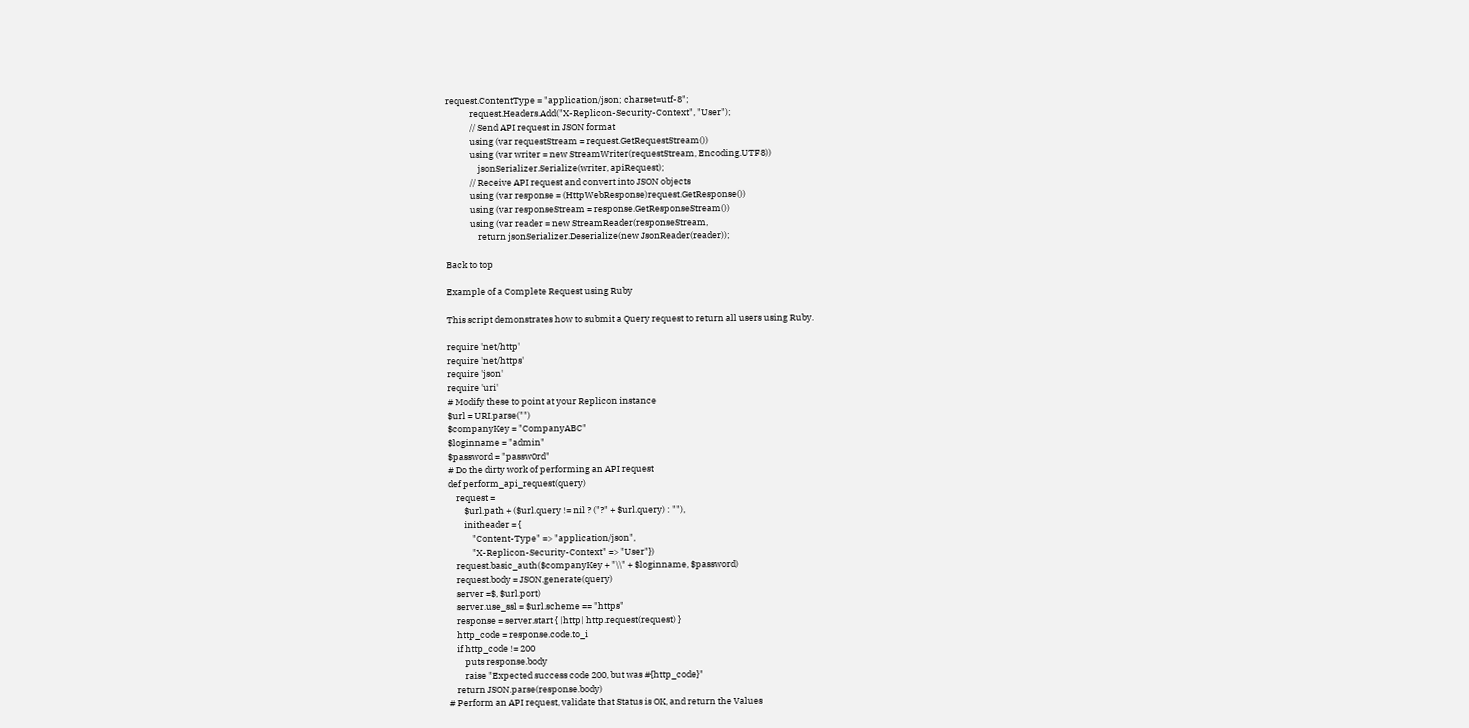request.ContentType = "application/json; charset=utf-8";
            request.Headers.Add("X-Replicon-Security-Context", "User");
            // Send API request in JSON format
            using (var requestStream = request.GetRequestStream())
            using (var writer = new StreamWriter(requestStream, Encoding.UTF8))
                jsonSerializer.Serialize(writer, apiRequest);
            // Receive API request and convert into JSON objects
            using (var response = (HttpWebResponse)request.GetResponse())
            using (var responseStream = response.GetResponseStream())
            using (var reader = new StreamReader(responseStream,
                return jsonSerializer.Deserialize(new JsonReader(reader));

Back to top

Example of a Complete Request using Ruby

This script demonstrates how to submit a Query request to return all users using Ruby.

require 'net/http'
require 'net/https'
require 'json'
require 'uri'
# Modify these to point at your Replicon instance
$url = URI.parse("")
$companyKey = "CompanyABC"
$loginname = "admin"
$password = "passw0rd"
# Do the dirty work of performing an API request
def perform_api_request(query)
    request =
        $url.path + ($url.query != nil ? ("?" + $url.query) : ""),
        initheader = {
            "Content-Type" => "application/json",
            "X-Replicon-Security-Context" => "User"})
    request.basic_auth($companyKey + "\\" + $loginname, $password)
    request.body = JSON.generate(query)
    server =$, $url.port)
    server.use_ssl = $url.scheme == "https"
    response = server.start { |http| http.request(request) }
    http_code = response.code.to_i
    if http_code != 200
        puts response.body
        raise "Expected success code 200, but was #{http_code}"
    return JSON.parse(response.body)
# Perform an API request, validate that Status is OK, and return the Values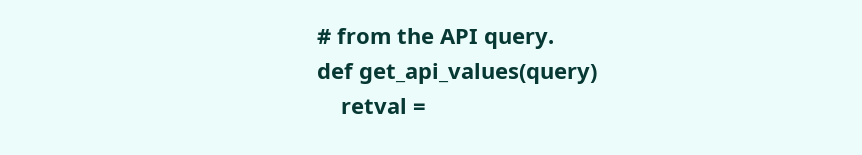# from the API query.
def get_api_values(query)
    retval =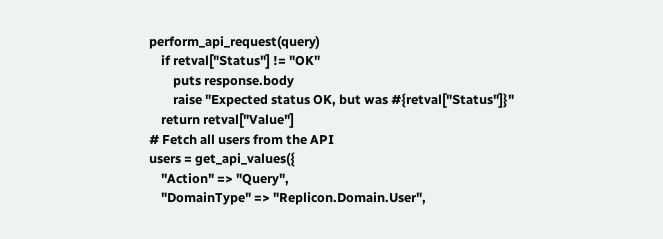perform_api_request(query)
    if retval["Status"] != "OK"
        puts response.body
        raise "Expected status OK, but was #{retval["Status"]}"
    return retval["Value"]
# Fetch all users from the API
users = get_api_values({
    "Action" => "Query",
    "DomainType" => "Replicon.Domain.User",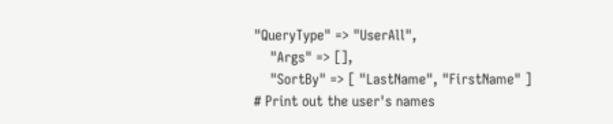"QueryType" => "UserAll",
    "Args" => [],
    "SortBy" => [ "LastName", "FirstName" ]
# Print out the user's names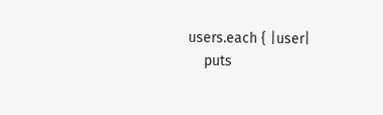users.each { |user|
    puts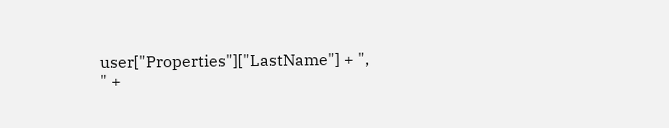user["Properties"]["LastName"] + ", " +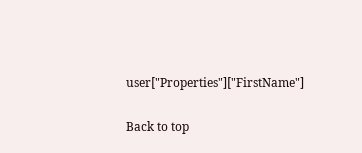user["Properties"]["FirstName"]

Back to top